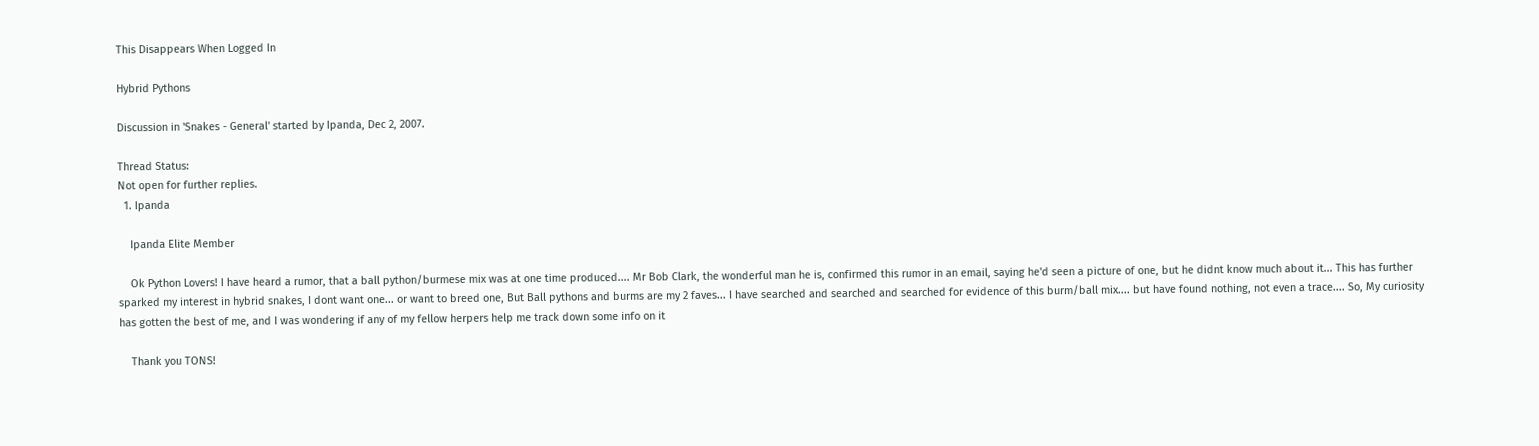This Disappears When Logged In

Hybrid Pythons

Discussion in 'Snakes - General' started by Ipanda, Dec 2, 2007.

Thread Status:
Not open for further replies.
  1. Ipanda

    Ipanda Elite Member

    Ok Python Lovers! I have heard a rumor, that a ball python/burmese mix was at one time produced.... Mr Bob Clark, the wonderful man he is, confirmed this rumor in an email, saying he'd seen a picture of one, but he didnt know much about it... This has further sparked my interest in hybrid snakes, I dont want one... or want to breed one, But Ball pythons and burms are my 2 faves... I have searched and searched and searched for evidence of this burm/ball mix.... but have found nothing, not even a trace.... So, My curiosity has gotten the best of me, and I was wondering if any of my fellow herpers help me track down some info on it

    Thank you TONS!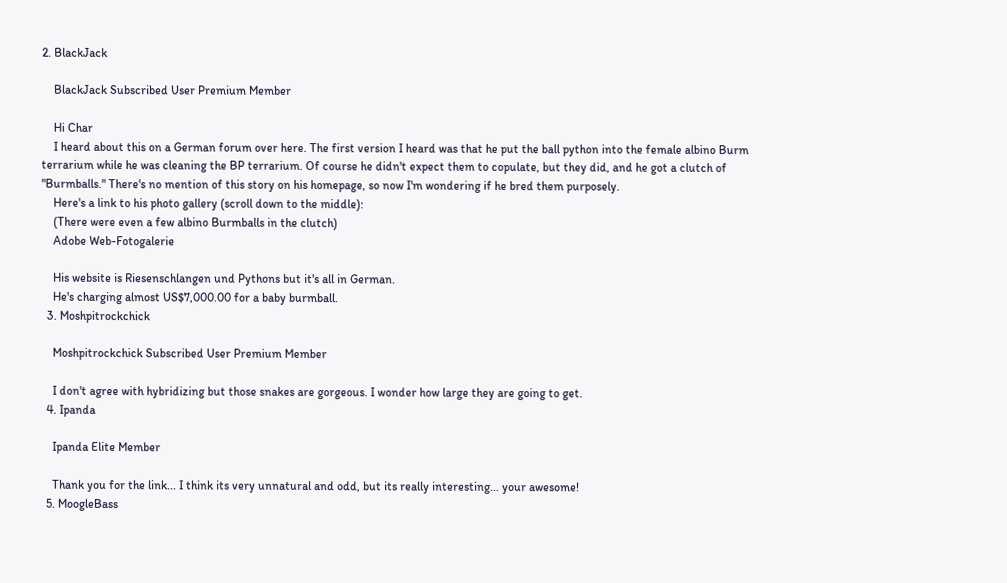2. BlackJack

    BlackJack Subscribed User Premium Member

    Hi Char
    I heard about this on a German forum over here. The first version I heard was that he put the ball python into the female albino Burm terrarium while he was cleaning the BP terrarium. Of course he didn't expect them to copulate, but they did, and he got a clutch of "Burmballs." There's no mention of this story on his homepage, so now I'm wondering if he bred them purposely.
    Here's a link to his photo gallery (scroll down to the middle):
    (There were even a few albino Burmballs in the clutch)
    Adobe Web-Fotogalerie

    His website is Riesenschlangen und Pythons but it's all in German.
    He's charging almost US$7,000.00 for a baby burmball.
  3. Moshpitrockchick

    Moshpitrockchick Subscribed User Premium Member

    I don't agree with hybridizing but those snakes are gorgeous. I wonder how large they are going to get.
  4. Ipanda

    Ipanda Elite Member

    Thank you for the link... I think its very unnatural and odd, but its really interesting... your awesome!
  5. MoogleBass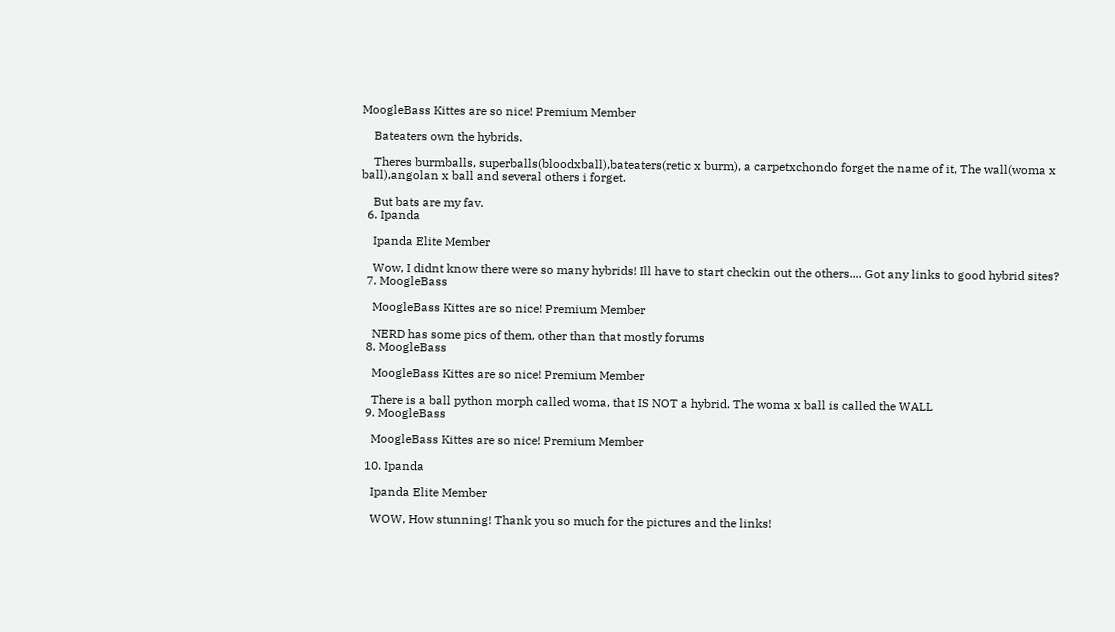MoogleBass Kittes are so nice! Premium Member

    Bateaters own the hybrids.

    Theres burmballs, superballs(bloodxball),bateaters(retic x burm), a carpetxchondo forget the name of it, The wall(woma x ball),angolan x ball and several others i forget.

    But bats are my fav.
  6. Ipanda

    Ipanda Elite Member

    Wow, I didnt know there were so many hybrids! Ill have to start checkin out the others.... Got any links to good hybrid sites?
  7. MoogleBass

    MoogleBass Kittes are so nice! Premium Member

    NERD has some pics of them, other than that mostly forums
  8. MoogleBass

    MoogleBass Kittes are so nice! Premium Member

    There is a ball python morph called woma, that IS NOT a hybrid. The woma x ball is called the WALL
  9. MoogleBass

    MoogleBass Kittes are so nice! Premium Member

  10. Ipanda

    Ipanda Elite Member

    WOW, How stunning! Thank you so much for the pictures and the links!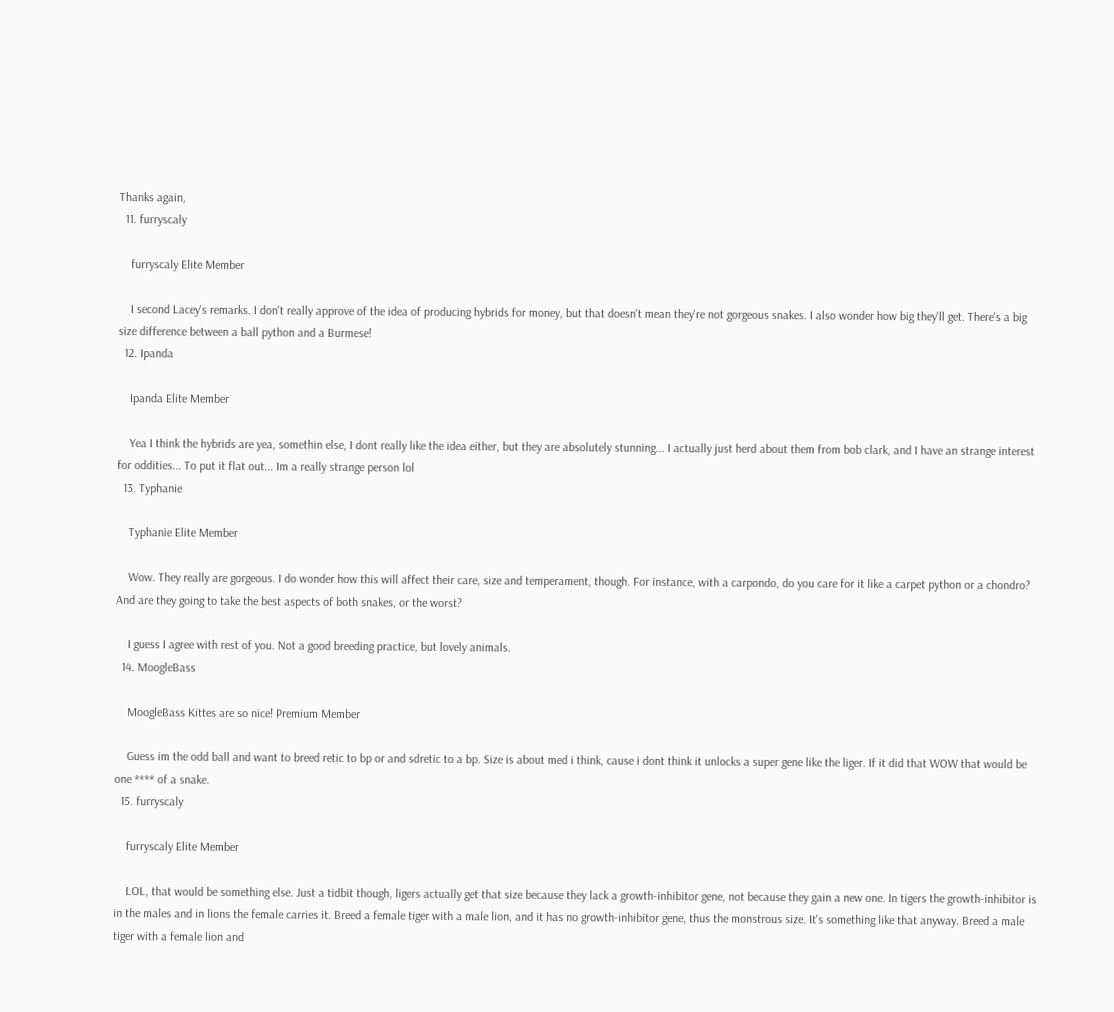Thanks again,
  11. furryscaly

    furryscaly Elite Member

    I second Lacey's remarks. I don't really approve of the idea of producing hybrids for money, but that doesn't mean they're not gorgeous snakes. I also wonder how big they'll get. There's a big size difference between a ball python and a Burmese!
  12. Ipanda

    Ipanda Elite Member

    Yea I think the hybrids are yea, somethin else, I dont really like the idea either, but they are absolutely stunning... I actually just herd about them from bob clark, and I have an strange interest for oddities... To put it flat out... Im a really strange person lol
  13. Typhanie

    Typhanie Elite Member

    Wow. They really are gorgeous. I do wonder how this will affect their care, size and temperament, though. For instance, with a carpondo, do you care for it like a carpet python or a chondro? And are they going to take the best aspects of both snakes, or the worst?

    I guess I agree with rest of you. Not a good breeding practice, but lovely animals.
  14. MoogleBass

    MoogleBass Kittes are so nice! Premium Member

    Guess im the odd ball and want to breed retic to bp or and sdretic to a bp. Size is about med i think, cause i dont think it unlocks a super gene like the liger. If it did that WOW that would be one **** of a snake.
  15. furryscaly

    furryscaly Elite Member

    LOL, that would be something else. Just a tidbit though, ligers actually get that size because they lack a growth-inhibitor gene, not because they gain a new one. In tigers the growth-inhibitor is in the males and in lions the female carries it. Breed a female tiger with a male lion, and it has no growth-inhibitor gene, thus the monstrous size. It's something like that anyway. Breed a male tiger with a female lion and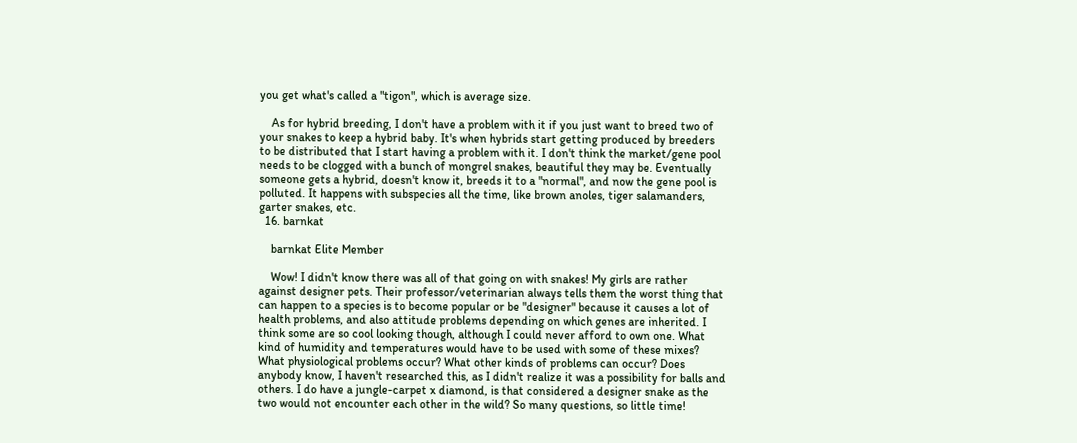you get what's called a "tigon", which is average size.

    As for hybrid breeding, I don't have a problem with it if you just want to breed two of your snakes to keep a hybrid baby. It's when hybrids start getting produced by breeders to be distributed that I start having a problem with it. I don't think the market/gene pool needs to be clogged with a bunch of mongrel snakes, beautiful they may be. Eventually someone gets a hybrid, doesn't know it, breeds it to a "normal", and now the gene pool is polluted. It happens with subspecies all the time, like brown anoles, tiger salamanders, garter snakes, etc.
  16. barnkat

    barnkat Elite Member

    Wow! I didn't know there was all of that going on with snakes! My girls are rather against designer pets. Their professor/veterinarian always tells them the worst thing that can happen to a species is to become popular or be "designer" because it causes a lot of health problems, and also attitude problems depending on which genes are inherited. I think some are so cool looking though, although I could never afford to own one. What kind of humidity and temperatures would have to be used with some of these mixes? What physiological problems occur? What other kinds of problems can occur? Does anybody know, I haven't researched this, as I didn't realize it was a possibility for balls and others. I do have a jungle-carpet x diamond, is that considered a designer snake as the two would not encounter each other in the wild? So many questions, so little time!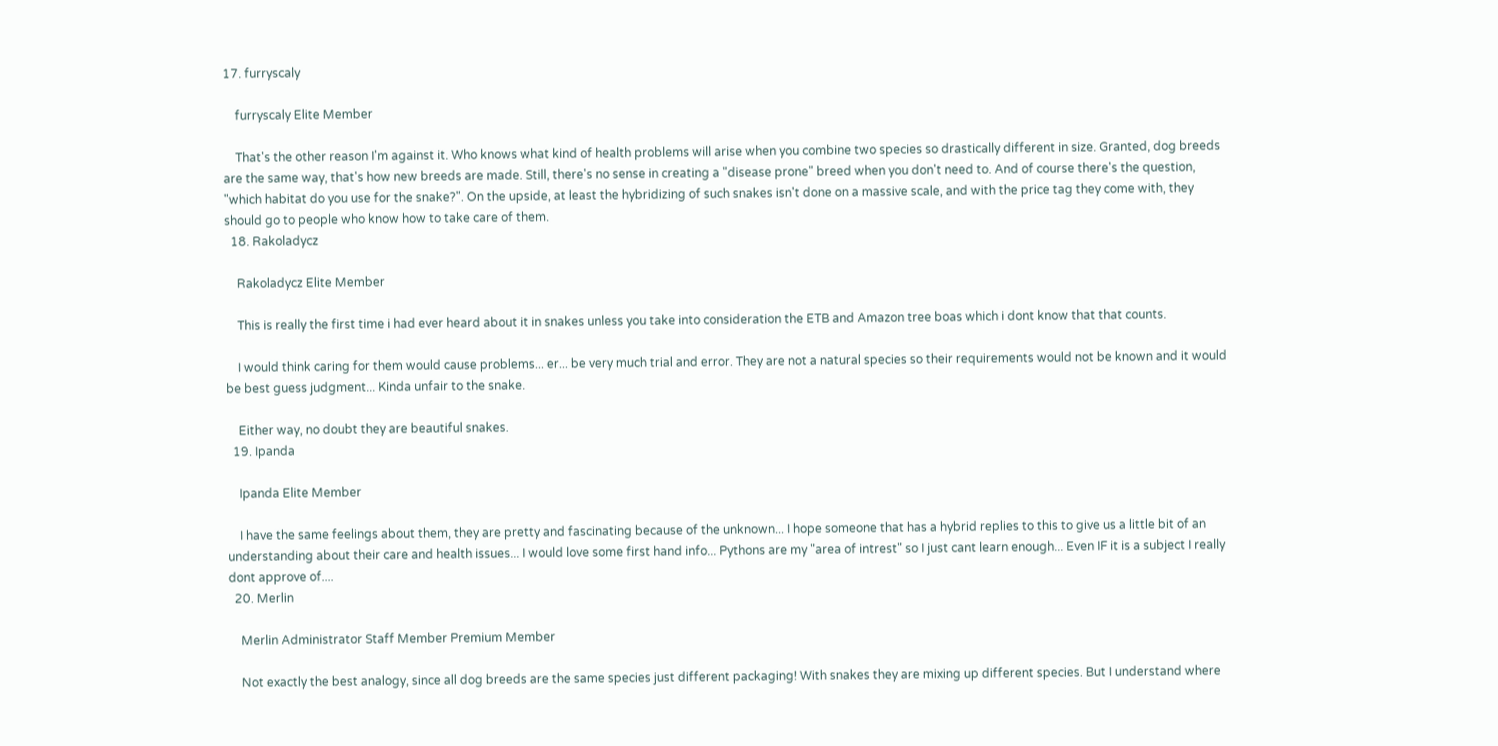17. furryscaly

    furryscaly Elite Member

    That's the other reason I'm against it. Who knows what kind of health problems will arise when you combine two species so drastically different in size. Granted, dog breeds are the same way, that's how new breeds are made. Still, there's no sense in creating a "disease prone" breed when you don't need to. And of course there's the question, "which habitat do you use for the snake?". On the upside, at least the hybridizing of such snakes isn't done on a massive scale, and with the price tag they come with, they should go to people who know how to take care of them.
  18. Rakoladycz

    Rakoladycz Elite Member

    This is really the first time i had ever heard about it in snakes unless you take into consideration the ETB and Amazon tree boas which i dont know that that counts.

    I would think caring for them would cause problems... er... be very much trial and error. They are not a natural species so their requirements would not be known and it would be best guess judgment... Kinda unfair to the snake.

    Either way, no doubt they are beautiful snakes.
  19. Ipanda

    Ipanda Elite Member

    I have the same feelings about them, they are pretty and fascinating because of the unknown... I hope someone that has a hybrid replies to this to give us a little bit of an understanding about their care and health issues... I would love some first hand info... Pythons are my "area of intrest" so I just cant learn enough... Even IF it is a subject I really dont approve of....
  20. Merlin

    Merlin Administrator Staff Member Premium Member

    Not exactly the best analogy, since all dog breeds are the same species just different packaging! With snakes they are mixing up different species. But I understand where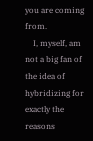you are coming from.
    I, myself, am not a big fan of the idea of hybridizing for exactly the reasons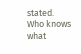stated. Who knows what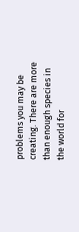problems you may be creating. There are more than enough species in the world for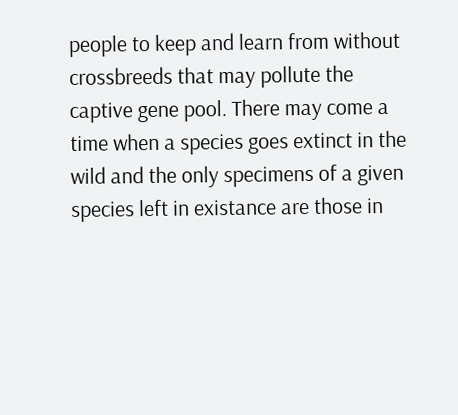people to keep and learn from without crossbreeds that may pollute the captive gene pool. There may come a time when a species goes extinct in the wild and the only specimens of a given species left in existance are those in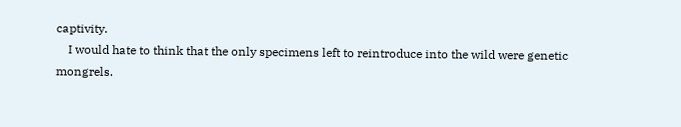captivity.
    I would hate to think that the only specimens left to reintroduce into the wild were genetic mongrels.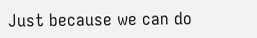Just because we can do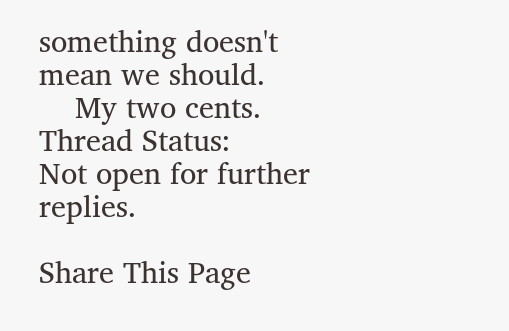something doesn't mean we should.
    My two cents.
Thread Status:
Not open for further replies.

Share This Page